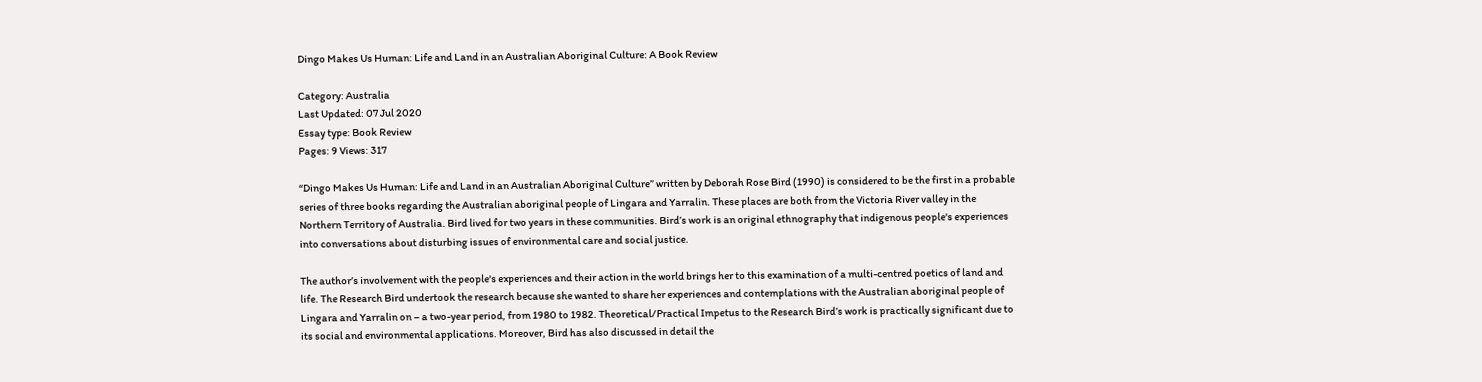Dingo Makes Us Human: Life and Land in an Australian Aboriginal Culture: A Book Review

Category: Australia
Last Updated: 07 Jul 2020
Essay type: Book Review
Pages: 9 Views: 317

“Dingo Makes Us Human: Life and Land in an Australian Aboriginal Culture” written by Deborah Rose Bird (1990) is considered to be the first in a probable series of three books regarding the Australian aboriginal people of Lingara and Yarralin. These places are both from the Victoria River valley in the Northern Territory of Australia. Bird lived for two years in these communities. Bird’s work is an original ethnography that indigenous people's experiences into conversations about disturbing issues of environmental care and social justice.

The author’s involvement with the people's experiences and their action in the world brings her to this examination of a multi-centred poetics of land and life. The Research Bird undertook the research because she wanted to share her experiences and contemplations with the Australian aboriginal people of Lingara and Yarralin on – a two-year period, from 1980 to 1982. Theoretical/Practical Impetus to the Research Bird’s work is practically significant due to its social and environmental applications. Moreover, Bird has also discussed in detail the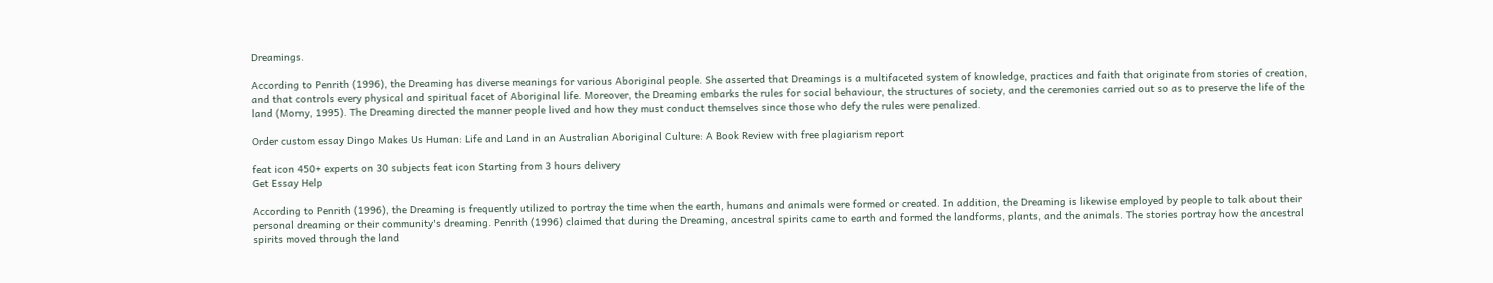Dreamings.

According to Penrith (1996), the Dreaming has diverse meanings for various Aboriginal people. She asserted that Dreamings is a multifaceted system of knowledge, practices and faith that originate from stories of creation, and that controls every physical and spiritual facet of Aboriginal life. Moreover, the Dreaming embarks the rules for social behaviour, the structures of society, and the ceremonies carried out so as to preserve the life of the land (Morny, 1995). The Dreaming directed the manner people lived and how they must conduct themselves since those who defy the rules were penalized.

Order custom essay Dingo Makes Us Human: Life and Land in an Australian Aboriginal Culture: A Book Review with free plagiarism report

feat icon 450+ experts on 30 subjects feat icon Starting from 3 hours delivery
Get Essay Help

According to Penrith (1996), the Dreaming is frequently utilized to portray the time when the earth, humans and animals were formed or created. In addition, the Dreaming is likewise employed by people to talk about their personal dreaming or their community's dreaming. Penrith (1996) claimed that during the Dreaming, ancestral spirits came to earth and formed the landforms, plants, and the animals. The stories portray how the ancestral spirits moved through the land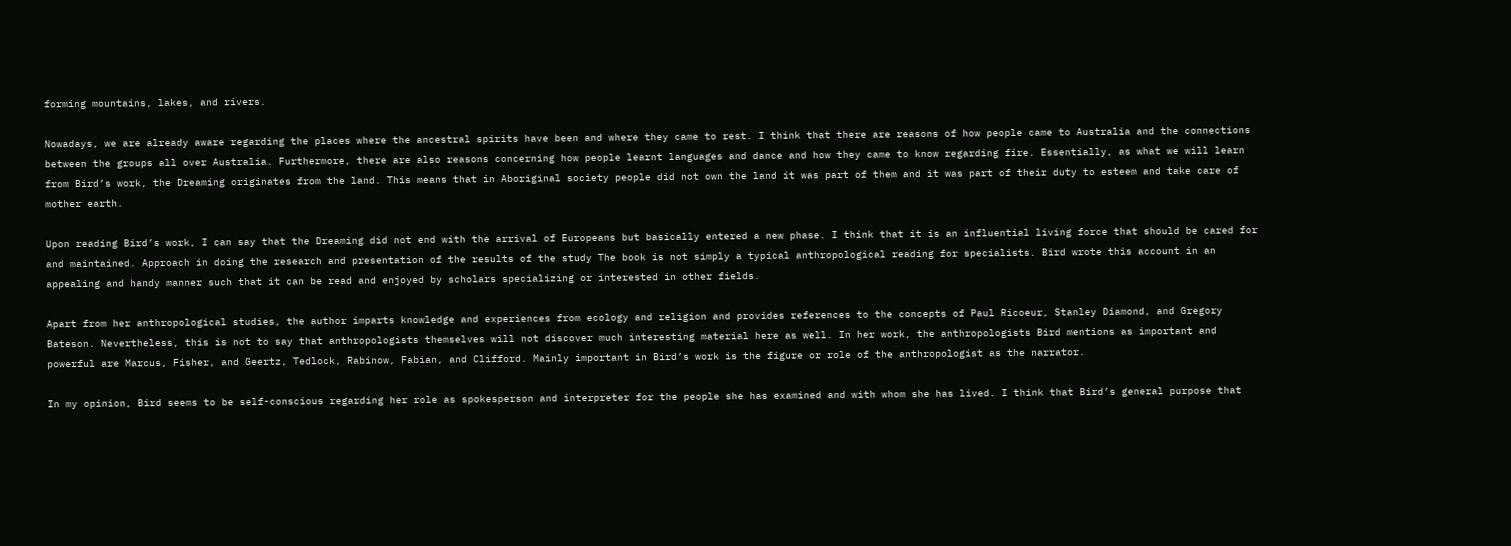forming mountains, lakes, and rivers.

Nowadays, we are already aware regarding the places where the ancestral spirits have been and where they came to rest. I think that there are reasons of how people came to Australia and the connections between the groups all over Australia. Furthermore, there are also reasons concerning how people learnt languages and dance and how they came to know regarding fire. Essentially, as what we will learn from Bird’s work, the Dreaming originates from the land. This means that in Aboriginal society people did not own the land it was part of them and it was part of their duty to esteem and take care of mother earth.

Upon reading Bird’s work, I can say that the Dreaming did not end with the arrival of Europeans but basically entered a new phase. I think that it is an influential living force that should be cared for and maintained. Approach in doing the research and presentation of the results of the study The book is not simply a typical anthropological reading for specialists. Bird wrote this account in an appealing and handy manner such that it can be read and enjoyed by scholars specializing or interested in other fields.

Apart from her anthropological studies, the author imparts knowledge and experiences from ecology and religion and provides references to the concepts of Paul Ricoeur, Stanley Diamond, and Gregory Bateson. Nevertheless, this is not to say that anthropologists themselves will not discover much interesting material here as well. In her work, the anthropologists Bird mentions as important and powerful are Marcus, Fisher, and Geertz, Tedlock, Rabinow, Fabian, and Clifford. Mainly important in Bird’s work is the figure or role of the anthropologist as the narrator.

In my opinion, Bird seems to be self-conscious regarding her role as spokesperson and interpreter for the people she has examined and with whom she has lived. I think that Bird’s general purpose that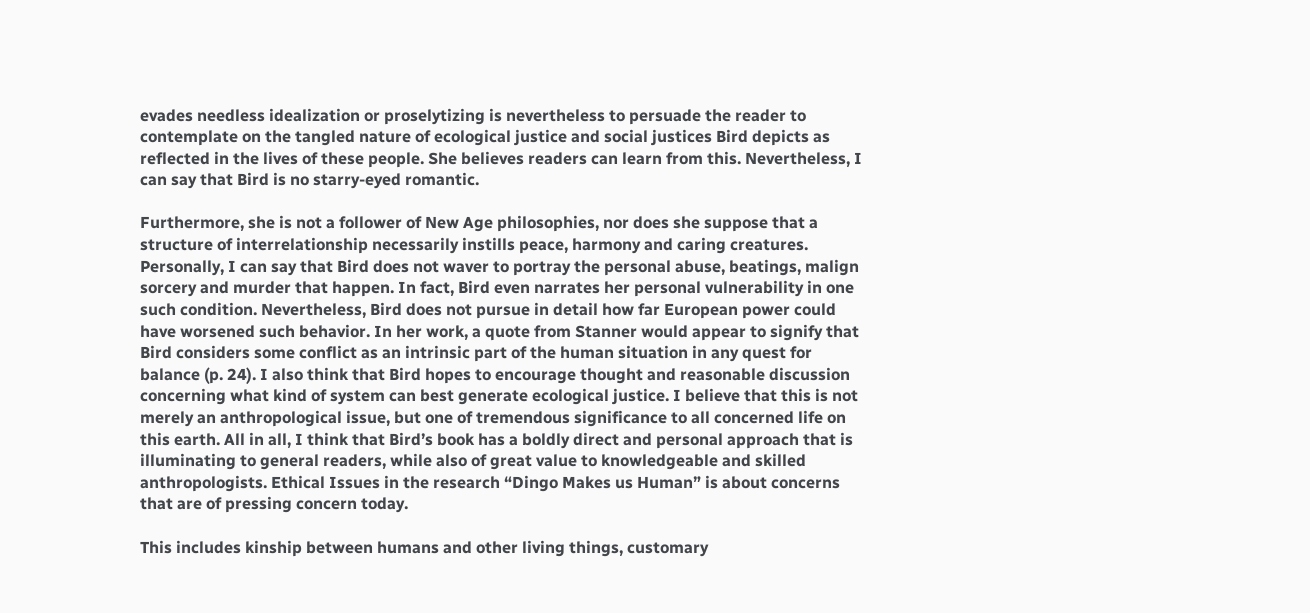evades needless idealization or proselytizing is nevertheless to persuade the reader to contemplate on the tangled nature of ecological justice and social justices Bird depicts as reflected in the lives of these people. She believes readers can learn from this. Nevertheless, I can say that Bird is no starry-eyed romantic.

Furthermore, she is not a follower of New Age philosophies, nor does she suppose that a structure of interrelationship necessarily instills peace, harmony and caring creatures. Personally, I can say that Bird does not waver to portray the personal abuse, beatings, malign sorcery and murder that happen. In fact, Bird even narrates her personal vulnerability in one such condition. Nevertheless, Bird does not pursue in detail how far European power could have worsened such behavior. In her work, a quote from Stanner would appear to signify that Bird considers some conflict as an intrinsic part of the human situation in any quest for balance (p. 24). I also think that Bird hopes to encourage thought and reasonable discussion concerning what kind of system can best generate ecological justice. I believe that this is not merely an anthropological issue, but one of tremendous significance to all concerned life on this earth. All in all, I think that Bird’s book has a boldly direct and personal approach that is illuminating to general readers, while also of great value to knowledgeable and skilled anthropologists. Ethical Issues in the research “Dingo Makes us Human” is about concerns that are of pressing concern today.

This includes kinship between humans and other living things, customary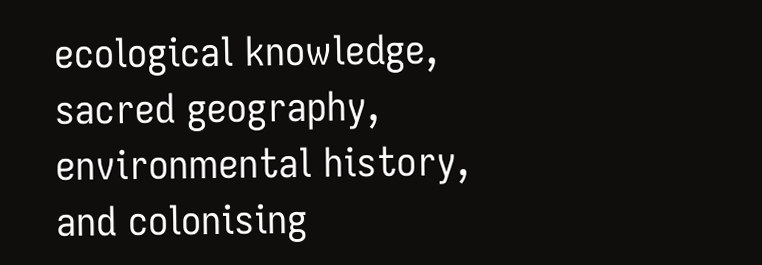ecological knowledge, sacred geography, environmental history, and colonising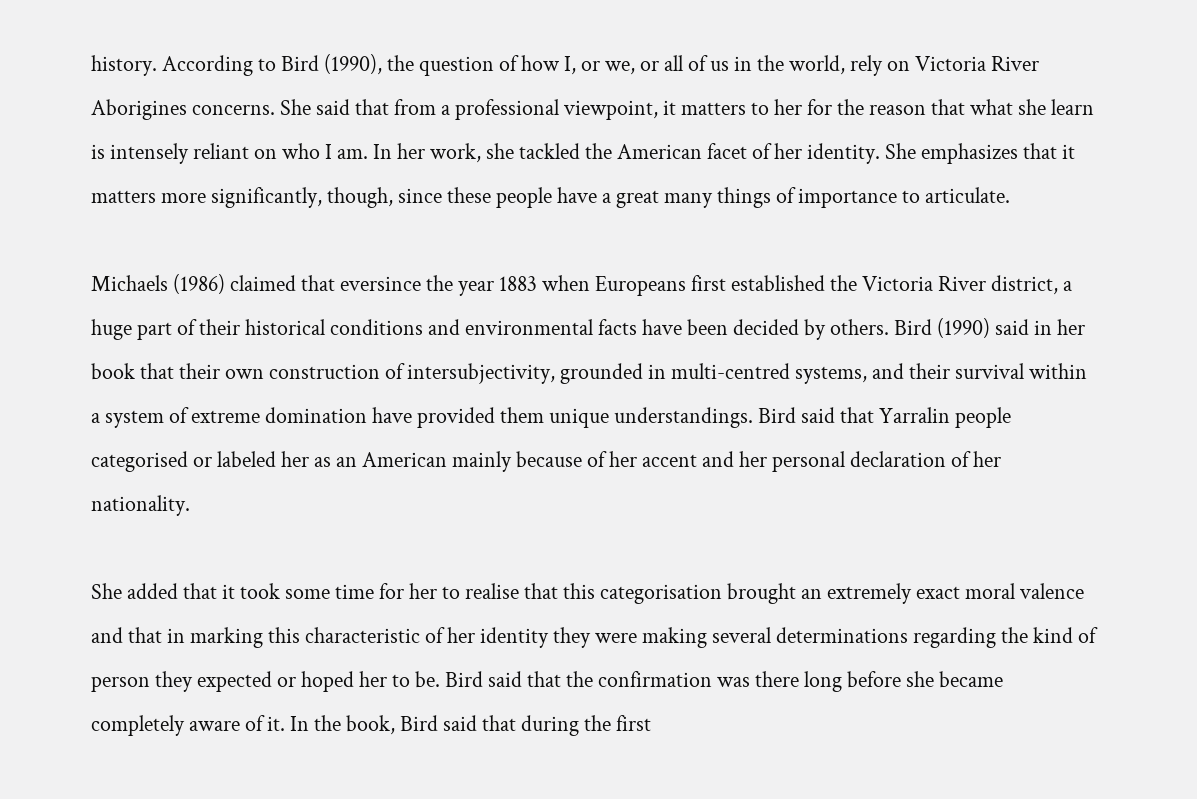history. According to Bird (1990), the question of how I, or we, or all of us in the world, rely on Victoria River Aborigines concerns. She said that from a professional viewpoint, it matters to her for the reason that what she learn is intensely reliant on who I am. In her work, she tackled the American facet of her identity. She emphasizes that it matters more significantly, though, since these people have a great many things of importance to articulate.

Michaels (1986) claimed that eversince the year 1883 when Europeans first established the Victoria River district, a huge part of their historical conditions and environmental facts have been decided by others. Bird (1990) said in her book that their own construction of intersubjectivity, grounded in multi-centred systems, and their survival within a system of extreme domination have provided them unique understandings. Bird said that Yarralin people categorised or labeled her as an American mainly because of her accent and her personal declaration of her nationality.

She added that it took some time for her to realise that this categorisation brought an extremely exact moral valence and that in marking this characteristic of her identity they were making several determinations regarding the kind of person they expected or hoped her to be. Bird said that the confirmation was there long before she became completely aware of it. In the book, Bird said that during the first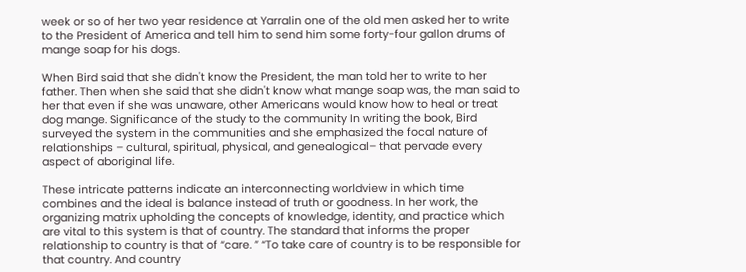week or so of her two year residence at Yarralin one of the old men asked her to write to the President of America and tell him to send him some forty-four gallon drums of mange soap for his dogs.

When Bird said that she didn't know the President, the man told her to write to her father. Then when she said that she didn't know what mange soap was, the man said to her that even if she was unaware, other Americans would know how to heal or treat dog mange. Significance of the study to the community In writing the book, Bird surveyed the system in the communities and she emphasized the focal nature of relationships – cultural, spiritual, physical, and genealogical– that pervade every aspect of aboriginal life.

These intricate patterns indicate an interconnecting worldview in which time combines and the ideal is balance instead of truth or goodness. In her work, the organizing matrix upholding the concepts of knowledge, identity, and practice which are vital to this system is that of country. The standard that informs the proper relationship to country is that of “care. ” “To take care of country is to be responsible for that country. And country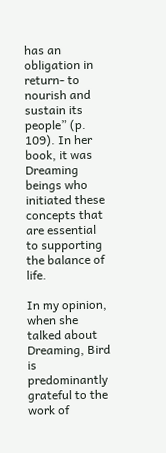has an obligation in return- to nourish and sustain its people” (p. 109). In her book, it was Dreaming beings who initiated these concepts that are essential to supporting the balance of life.

In my opinion, when she talked about Dreaming, Bird is predominantly grateful to the work of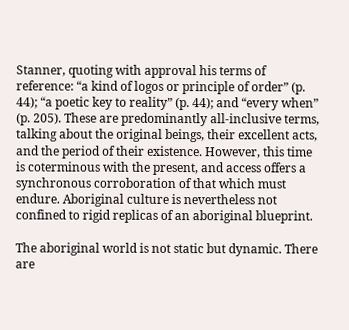Stanner, quoting with approval his terms of reference: “a kind of logos or principle of order” (p. 44); “a poetic key to reality” (p. 44); and “every when” (p. 205). These are predominantly all-inclusive terms, talking about the original beings, their excellent acts, and the period of their existence. However, this time is coterminous with the present, and access offers a synchronous corroboration of that which must endure. Aboriginal culture is nevertheless not confined to rigid replicas of an aboriginal blueprint.

The aboriginal world is not static but dynamic. There are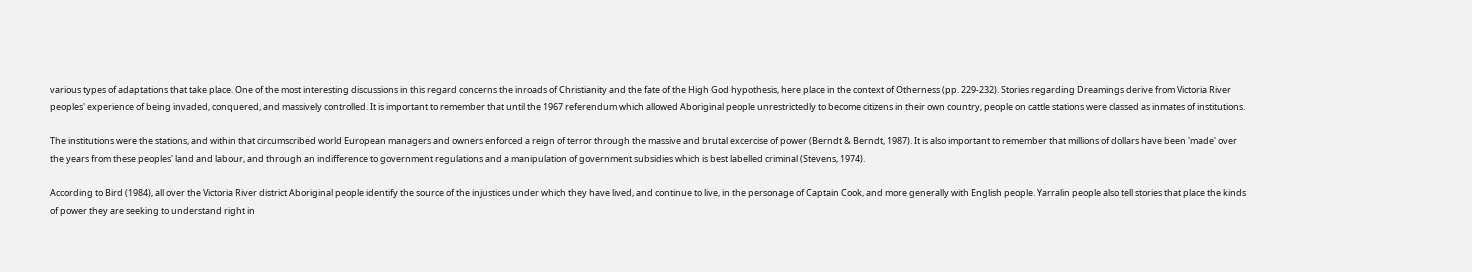various types of adaptations that take place. One of the most interesting discussions in this regard concerns the inroads of Christianity and the fate of the High God hypothesis, here place in the context of Otherness (pp. 229-232). Stories regarding Dreamings derive from Victoria River peoples' experience of being invaded, conquered, and massively controlled. It is important to remember that until the 1967 referendum which allowed Aboriginal people unrestrictedly to become citizens in their own country, people on cattle stations were classed as inmates of institutions.

The institutions were the stations, and within that circumscribed world European managers and owners enforced a reign of terror through the massive and brutal excercise of power (Berndt & Berndt, 1987). It is also important to remember that millions of dollars have been 'made' over the years from these peoples' land and labour, and through an indifference to government regulations and a manipulation of government subsidies which is best labelled criminal (Stevens, 1974).

According to Bird (1984), all over the Victoria River district Aboriginal people identify the source of the injustices under which they have lived, and continue to live, in the personage of Captain Cook, and more generally with English people. Yarralin people also tell stories that place the kinds of power they are seeking to understand right in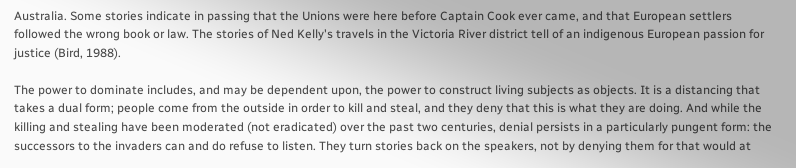Australia. Some stories indicate in passing that the Unions were here before Captain Cook ever came, and that European settlers followed the wrong book or law. The stories of Ned Kelly's travels in the Victoria River district tell of an indigenous European passion for justice (Bird, 1988).

The power to dominate includes, and may be dependent upon, the power to construct living subjects as objects. It is a distancing that takes a dual form; people come from the outside in order to kill and steal, and they deny that this is what they are doing. And while the killing and stealing have been moderated (not eradicated) over the past two centuries, denial persists in a particularly pungent form: the successors to the invaders can and do refuse to listen. They turn stories back on the speakers, not by denying them for that would at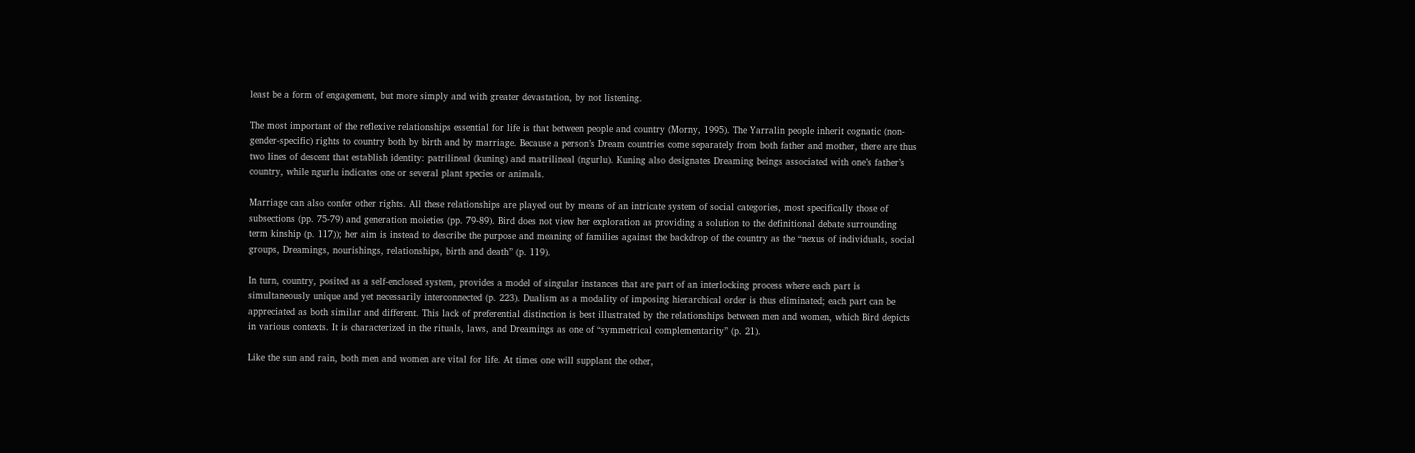least be a form of engagement, but more simply and with greater devastation, by not listening.

The most important of the reflexive relationships essential for life is that between people and country (Morny, 1995). The Yarralin people inherit cognatic (non-gender-specific) rights to country both by birth and by marriage. Because a person’s Dream countries come separately from both father and mother, there are thus two lines of descent that establish identity: patrilineal (kuning) and matrilineal (ngurlu). Kuning also designates Dreaming beings associated with one’s father’s country, while ngurlu indicates one or several plant species or animals.

Marriage can also confer other rights. All these relationships are played out by means of an intricate system of social categories, most specifically those of subsections (pp. 75-79) and generation moieties (pp. 79-89). Bird does not view her exploration as providing a solution to the definitional debate surrounding term kinship (p. 117)); her aim is instead to describe the purpose and meaning of families against the backdrop of the country as the “nexus of individuals, social groups, Dreamings, nourishings, relationships, birth and death” (p. 119).

In turn, country, posited as a self-enclosed system, provides a model of singular instances that are part of an interlocking process where each part is simultaneously unique and yet necessarily interconnected (p. 223). Dualism as a modality of imposing hierarchical order is thus eliminated; each part can be appreciated as both similar and different. This lack of preferential distinction is best illustrated by the relationships between men and women, which Bird depicts in various contexts. It is characterized in the rituals, laws, and Dreamings as one of “symmetrical complementarity” (p. 21).

Like the sun and rain, both men and women are vital for life. At times one will supplant the other,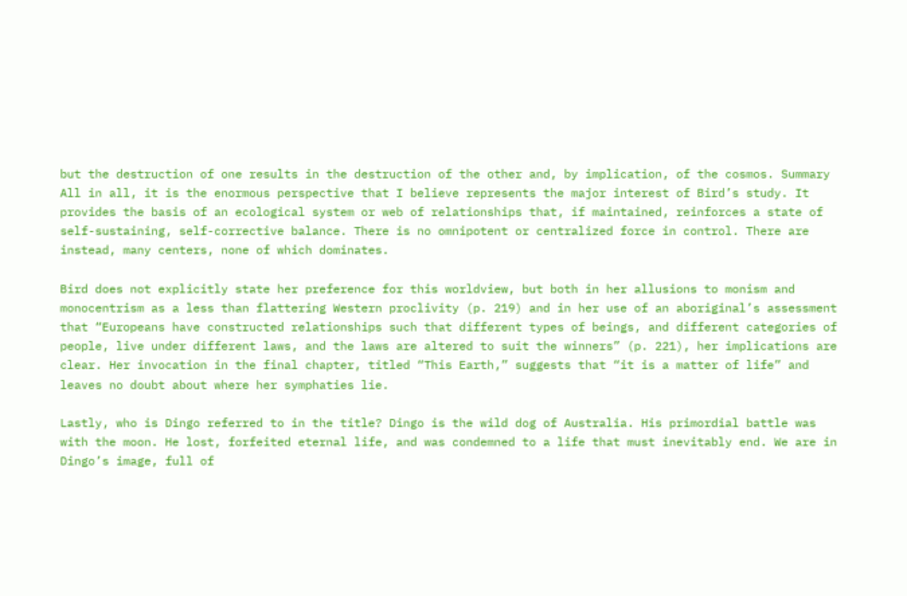but the destruction of one results in the destruction of the other and, by implication, of the cosmos. Summary All in all, it is the enormous perspective that I believe represents the major interest of Bird’s study. It provides the basis of an ecological system or web of relationships that, if maintained, reinforces a state of self-sustaining, self-corrective balance. There is no omnipotent or centralized force in control. There are instead, many centers, none of which dominates.

Bird does not explicitly state her preference for this worldview, but both in her allusions to monism and monocentrism as a less than flattering Western proclivity (p. 219) and in her use of an aboriginal’s assessment that “Europeans have constructed relationships such that different types of beings, and different categories of people, live under different laws, and the laws are altered to suit the winners” (p. 221), her implications are clear. Her invocation in the final chapter, titled “This Earth,” suggests that “it is a matter of life” and leaves no doubt about where her symphaties lie.

Lastly, who is Dingo referred to in the title? Dingo is the wild dog of Australia. His primordial battle was with the moon. He lost, forfeited eternal life, and was condemned to a life that must inevitably end. We are in Dingo’s image, full of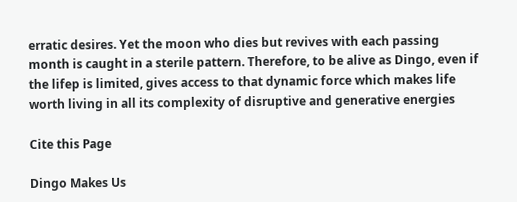erratic desires. Yet the moon who dies but revives with each passing month is caught in a sterile pattern. Therefore, to be alive as Dingo, even if the lifep is limited, gives access to that dynamic force which makes life worth living in all its complexity of disruptive and generative energies

Cite this Page

Dingo Makes Us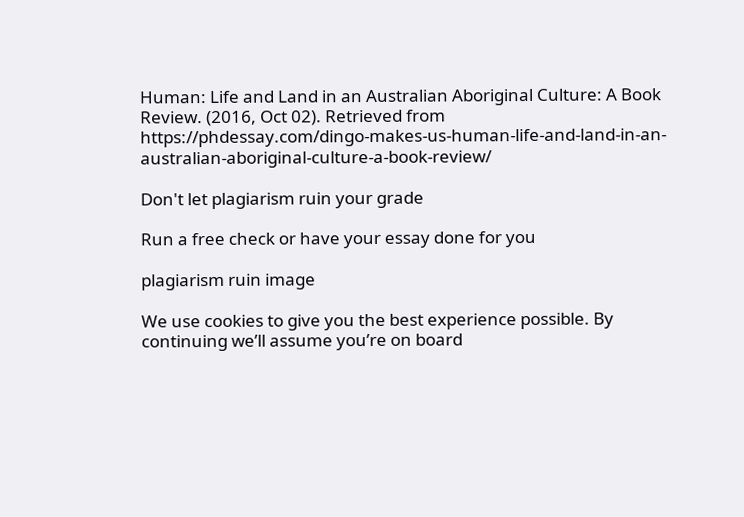Human: Life and Land in an Australian Aboriginal Culture: A Book Review. (2016, Oct 02). Retrieved from https://phdessay.com/dingo-makes-us-human-life-and-land-in-an-australian-aboriginal-culture-a-book-review/

Don't let plagiarism ruin your grade

Run a free check or have your essay done for you

plagiarism ruin image

We use cookies to give you the best experience possible. By continuing we’ll assume you’re on board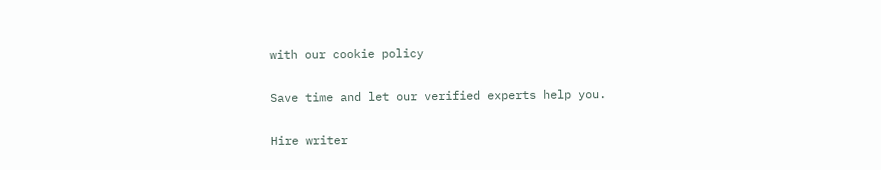with our cookie policy

Save time and let our verified experts help you.

Hire writer